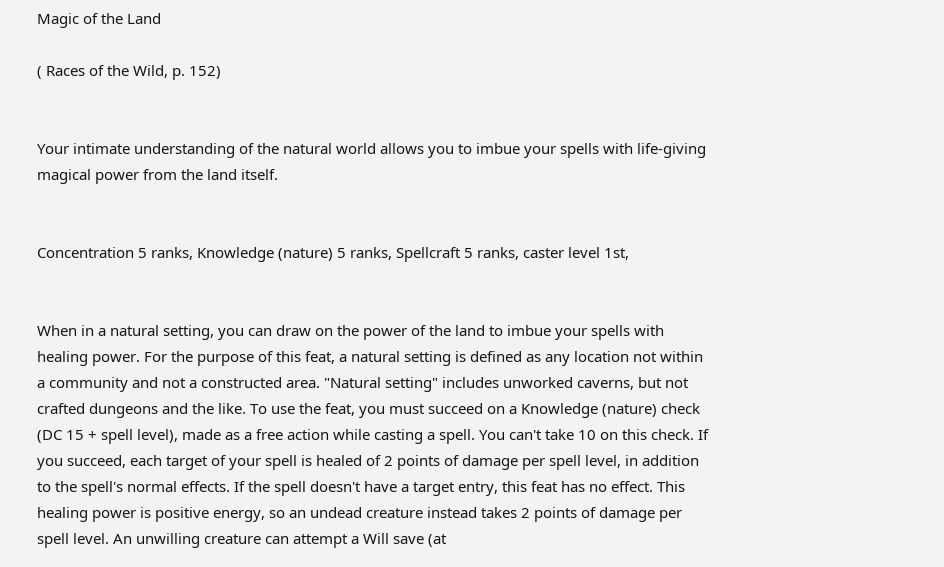Magic of the Land

( Races of the Wild, p. 152)


Your intimate understanding of the natural world allows you to imbue your spells with life-giving magical power from the land itself.


Concentration 5 ranks, Knowledge (nature) 5 ranks, Spellcraft 5 ranks, caster level 1st,


When in a natural setting, you can draw on the power of the land to imbue your spells with healing power. For the purpose of this feat, a natural setting is defined as any location not within a community and not a constructed area. "Natural setting" includes unworked caverns, but not crafted dungeons and the like. To use the feat, you must succeed on a Knowledge (nature) check (DC 15 + spell level), made as a free action while casting a spell. You can't take 10 on this check. If you succeed, each target of your spell is healed of 2 points of damage per spell level, in addition to the spell's normal effects. If the spell doesn't have a target entry, this feat has no effect. This healing power is positive energy, so an undead creature instead takes 2 points of damage per spell level. An unwilling creature can attempt a Will save (at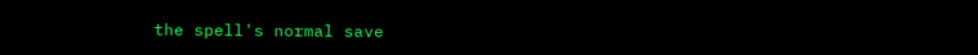the spell's normal save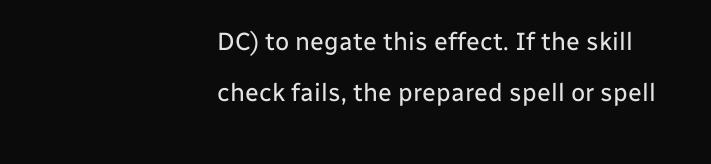DC) to negate this effect. If the skill check fails, the prepared spell or spell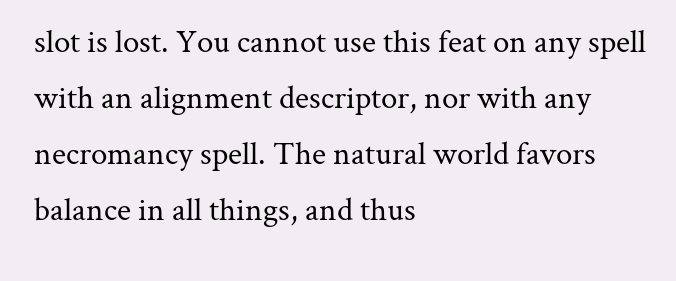slot is lost. You cannot use this feat on any spell with an alignment descriptor, nor with any necromancy spell. The natural world favors balance in all things, and thus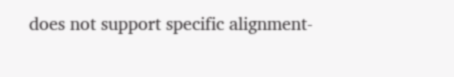does not support specific alignment-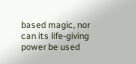based magic, nor can its life-giving power be used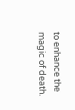to enhance the magic of death.